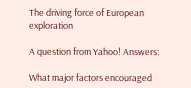The driving force of European exploration

A question from Yahoo! Answers:

What major factors encouraged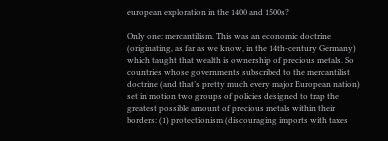european exploration in the 1400 and 1500s?

Only one: mercantilism. This was an economic doctrine (originating, as far as we know, in the 14th-century Germany) which taught that wealth is ownership of precious metals. So countries whose governments subscribed to the mercantilist doctrine (and that’s pretty much every major European nation) set in motion two groups of policies designed to trap the greatest possible amount of precious metals within their borders: (1) protectionism (discouraging imports with taxes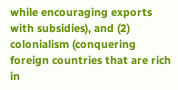while encouraging exports with subsidies), and (2) colonialism (conquering foreign countries that are rich in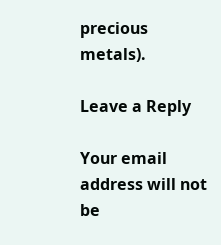precious metals).

Leave a Reply

Your email address will not be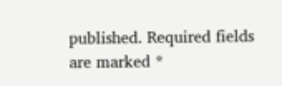published. Required fields are marked *